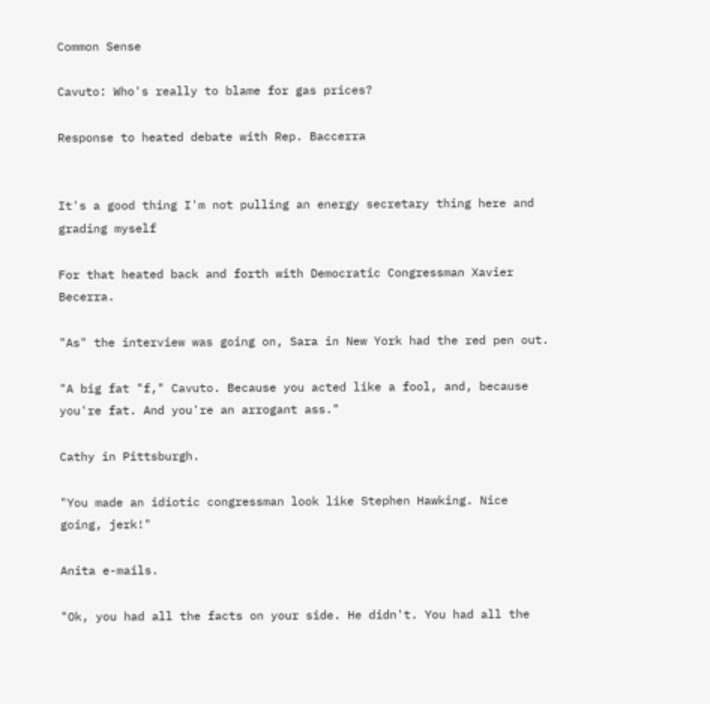Common Sense

Cavuto: Who's really to blame for gas prices?

Response to heated debate with Rep. Baccerra


It's a good thing I'm not pulling an energy secretary thing here and grading myself

For that heated back and forth with Democratic Congressman Xavier Becerra.

"As" the interview was going on, Sara in New York had the red pen out.

"A big fat "f," Cavuto. Because you acted like a fool, and, because you're fat. And you're an arrogant ass."

Cathy in Pittsburgh.

"You made an idiotic congressman look like Stephen Hawking. Nice going, jerk!"

Anita e-mails.

"Ok, you had all the facts on your side. He didn't. You had all the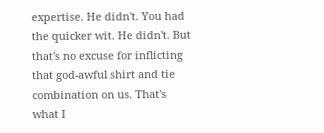expertise. He didn't. You had the quicker wit. He didn't. But that's no excuse for inflicting that god-awful shirt and tie combination on us. That's what I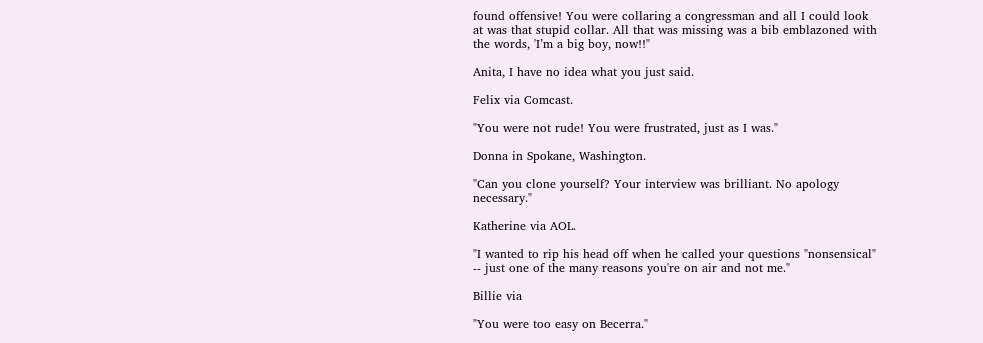found offensive! You were collaring a congressman and all I could look at was that stupid collar. All that was missing was a bib emblazoned with the words, 'I’m a big boy, now!!"

Anita, I have no idea what you just said.

Felix via Comcast.

"You were not rude! You were frustrated, just as I was."

Donna in Spokane, Washington.

"Can you clone yourself? Your interview was brilliant. No apology necessary."

Katherine via AOL.

"I wanted to rip his head off when he called your questions "nonsensical" -- just one of the many reasons you're on air and not me."

Billie via

"You were too easy on Becerra."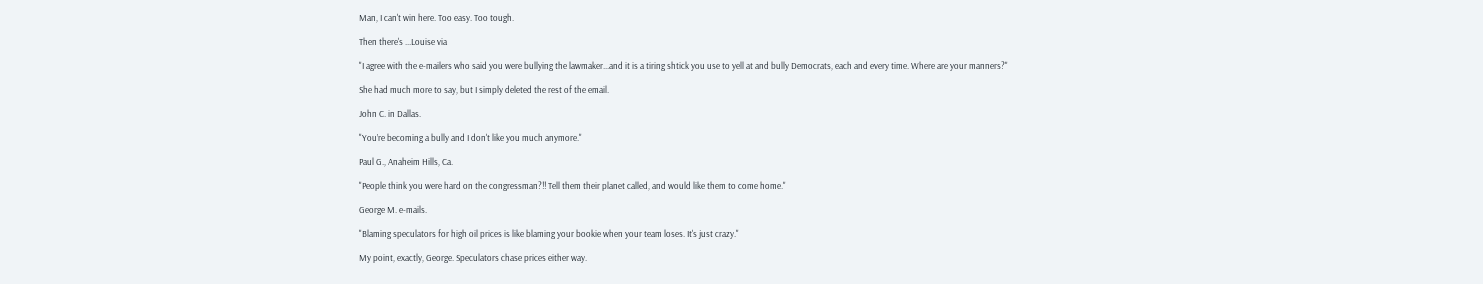Man, I can't win here. Too easy. Too tough.

Then there's ...Louise via

"I agree with the e-mailers who said you were bullying the lawmaker...and it is a tiring shtick you use to yell at and bully Democrats, each and every time. Where are your manners?"

She had much more to say, but I simply deleted the rest of the email.

John C. in Dallas.

"You’re becoming a bully and I don't like you much anymore."

Paul G., Anaheim Hills, Ca.

"People think you were hard on the congressman?!! Tell them their planet called, and would like them to come home."

George M. e-mails.

"Blaming speculators for high oil prices is like blaming your bookie when your team loses. It's just crazy."

My point, exactly, George. Speculators chase prices either way.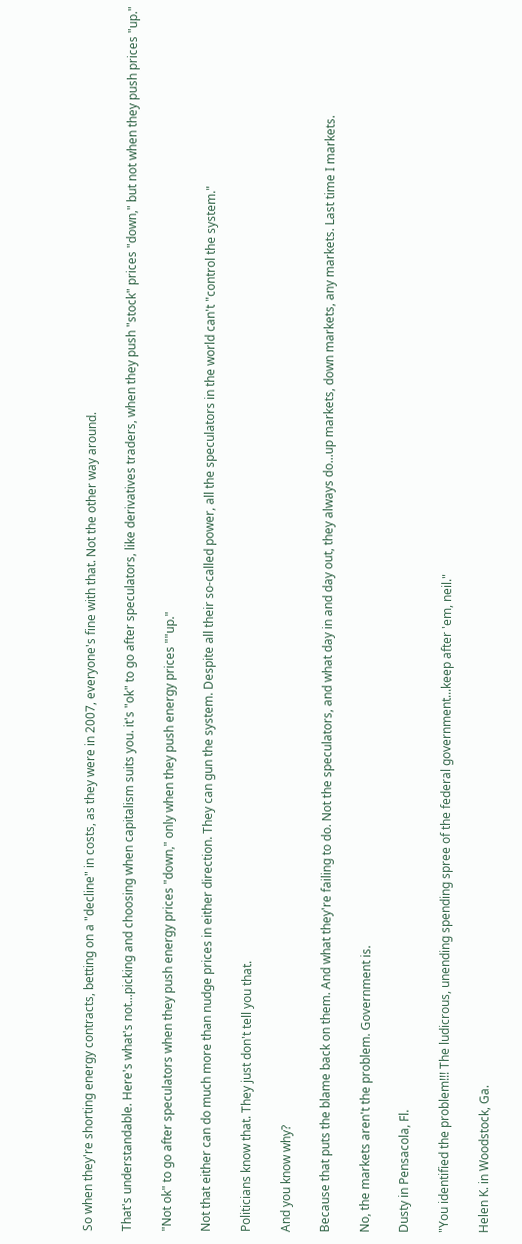So when they're shorting energy contracts, betting on a "decline" in costs, as they were in 2007, everyone's fine with that. Not the other way around.

That's understandable. Here's what's not...picking and choosing when capitalism suits you. it's "ok" to go after speculators, like derivatives traders, when they push "stock" prices "down," but not when they push prices "up."

"Not ok" to go after speculators when they push energy prices "down," only when they push energy prices ""up."

Not that either can do much more than nudge prices in either direction. They can gun the system. Despite all their so-called power, all the speculators in the world can't "control the system."

Politicians know that. They just don't tell you that.

And you know why?

Because that puts the blame back on them. And what they're failing to do. Not the speculators, and what day in and day out, they always do...up markets, down markets, any markets. Last time I markets.

No, the markets aren't the problem. Government is.

Dusty in Pensacola, Fl.

"You identified the problem!!! The ludicrous, unending spending spree of the federal government...keep after 'em, neil."

Helen K. in Woodstock, Ga.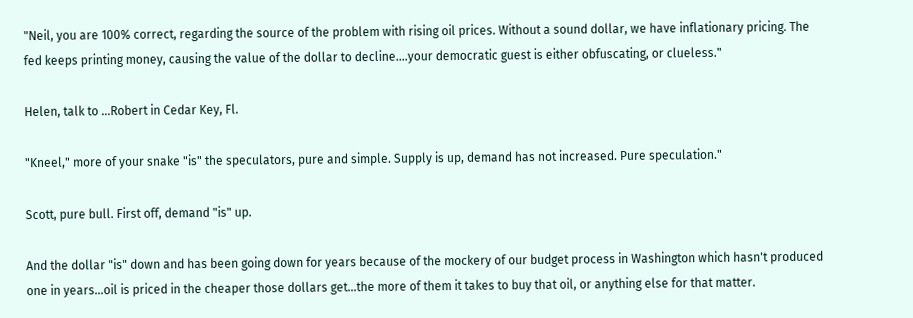"Neil, you are 100% correct, regarding the source of the problem with rising oil prices. Without a sound dollar, we have inflationary pricing. The fed keeps printing money, causing the value of the dollar to decline....your democratic guest is either obfuscating, or clueless."

Helen, talk to ...Robert in Cedar Key, Fl.

"Kneel," more of your snake "is" the speculators, pure and simple. Supply is up, demand has not increased. Pure speculation."

Scott, pure bull. First off, demand "is" up.

And the dollar "is" down and has been going down for years because of the mockery of our budget process in Washington which hasn't produced one in years...oil is priced in the cheaper those dollars get...the more of them it takes to buy that oil, or anything else for that matter.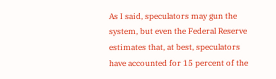As I said, speculators may gun the system, but even the Federal Reserve estimates that, at best, speculators have accounted for 15 percent of the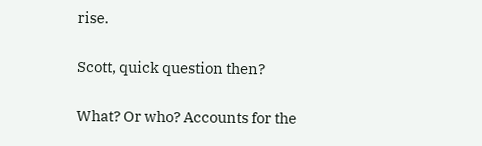rise.

Scott, quick question then?

What? Or who? Accounts for the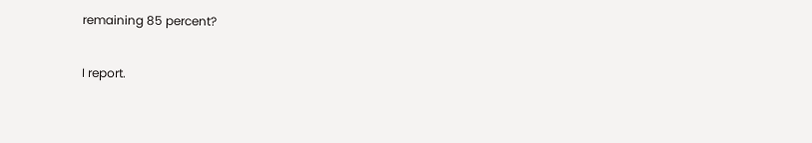remaining 85 percent?

I report.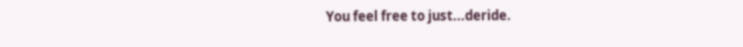You feel free to just...deride.